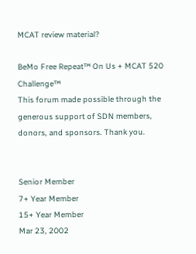MCAT review material?

BeMo Free Repeat™ On Us + MCAT 520 Challenge™
This forum made possible through the generous support of SDN members, donors, and sponsors. Thank you.


Senior Member
7+ Year Member
15+ Year Member
Mar 23, 2002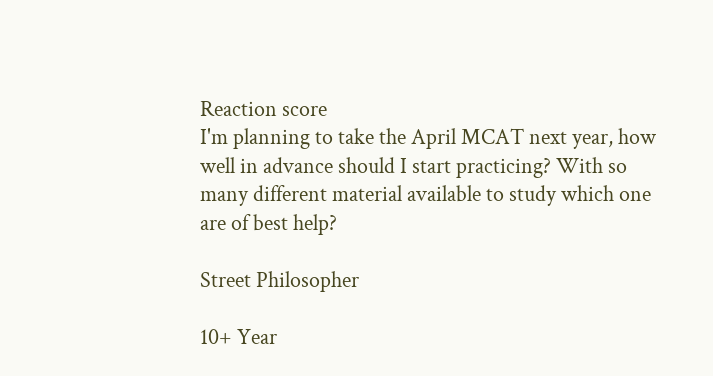Reaction score
I'm planning to take the April MCAT next year, how well in advance should I start practicing? With so many different material available to study which one are of best help?

Street Philosopher

10+ Year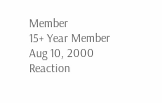Member
15+ Year Member
Aug 10, 2000
Reaction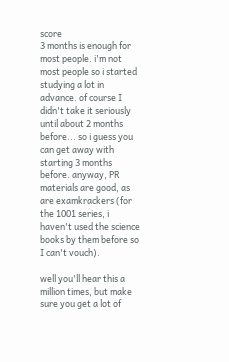score
3 months is enough for most people. i'm not most people so i started studying a lot in advance. of course I didn't take it seriously until about 2 months before... so i guess you can get away with starting 3 months before. anyway, PR materials are good, as are examkrackers (for the 1001 series, i haven't used the science books by them before so I can't vouch).

well you'll hear this a million times, but make sure you get a lot of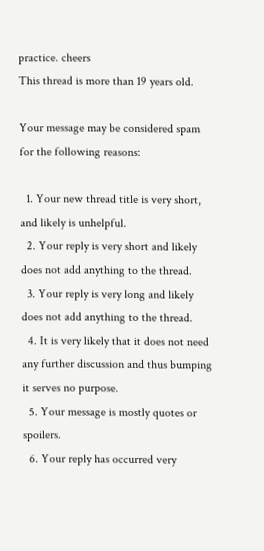practice. cheers
This thread is more than 19 years old.

Your message may be considered spam for the following reasons:

  1. Your new thread title is very short, and likely is unhelpful.
  2. Your reply is very short and likely does not add anything to the thread.
  3. Your reply is very long and likely does not add anything to the thread.
  4. It is very likely that it does not need any further discussion and thus bumping it serves no purpose.
  5. Your message is mostly quotes or spoilers.
  6. Your reply has occurred very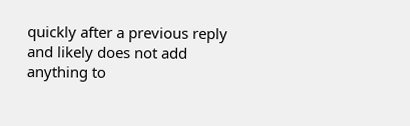quickly after a previous reply and likely does not add anything to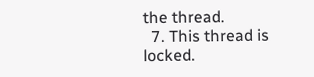the thread.
  7. This thread is locked.